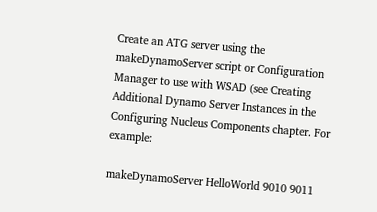Create an ATG server using the makeDynamoServer script or Configuration Manager to use with WSAD (see Creating Additional Dynamo Server Instances in the Configuring Nucleus Components chapter. For example:

makeDynamoServer HelloWorld 9010 9011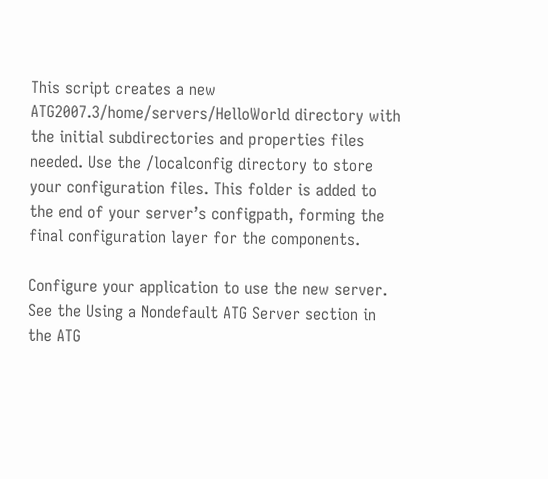This script creates a new ATG2007.3/home/servers/HelloWorld directory with the initial subdirectories and properties files needed. Use the /localconfig directory to store your configuration files. This folder is added to the end of your server’s configpath, forming the final configuration layer for the components.

Configure your application to use the new server. See the Using a Nondefault ATG Server section in the ATG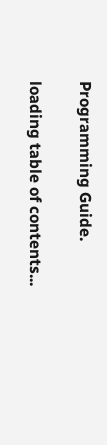Programming Guide.

loading table of contents...